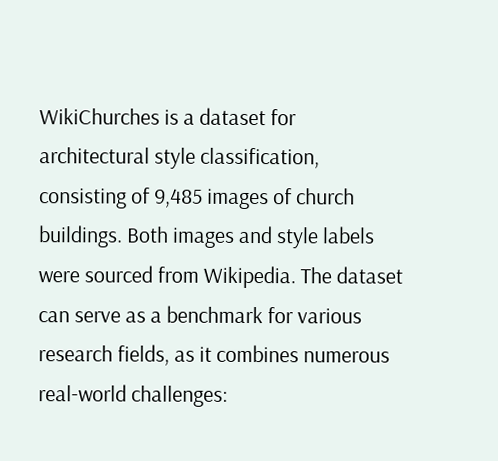WikiChurches is a dataset for architectural style classification, consisting of 9,485 images of church buildings. Both images and style labels were sourced from Wikipedia. The dataset can serve as a benchmark for various research fields, as it combines numerous real-world challenges: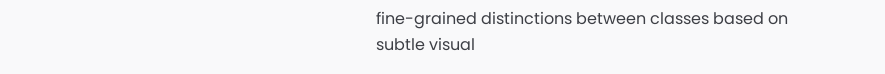fine-grained distinctions between classes based on subtle visual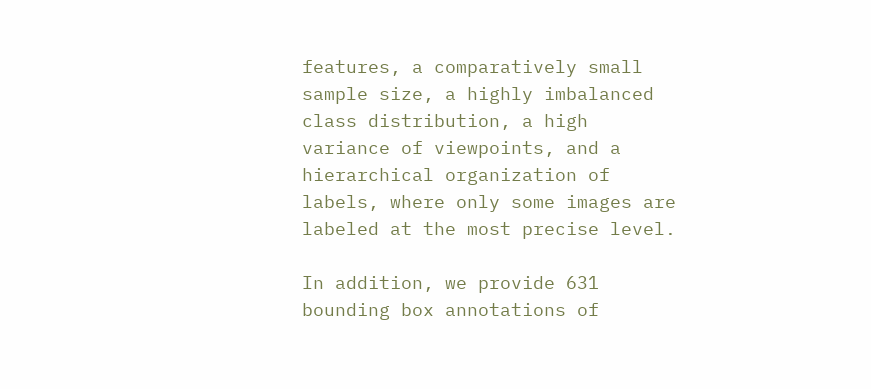features, a comparatively small sample size, a highly imbalanced class distribution, a high variance of viewpoints, and a hierarchical organization of labels, where only some images are labeled at the most precise level.

In addition, we provide 631 bounding box annotations of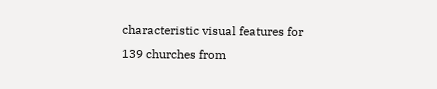characteristic visual features for 139 churches from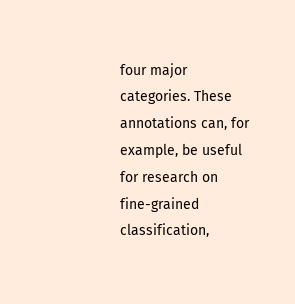four major categories. These annotations can, for example, be useful for research on fine-grained classification,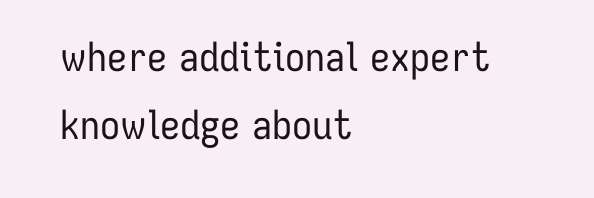where additional expert knowledge about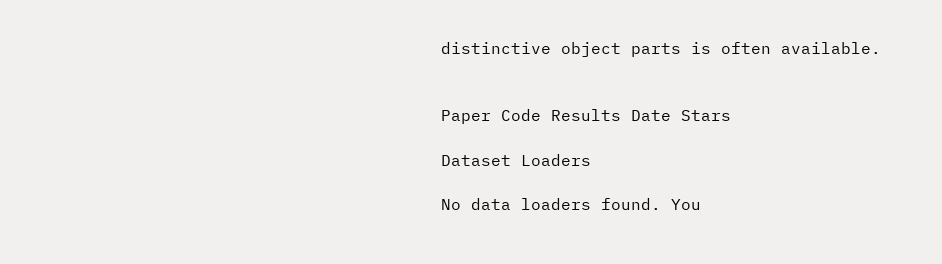distinctive object parts is often available.


Paper Code Results Date Stars

Dataset Loaders

No data loaders found. You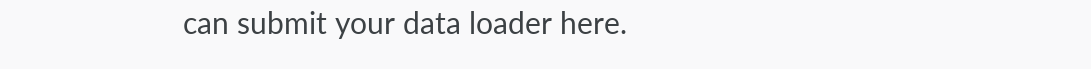can submit your data loader here.